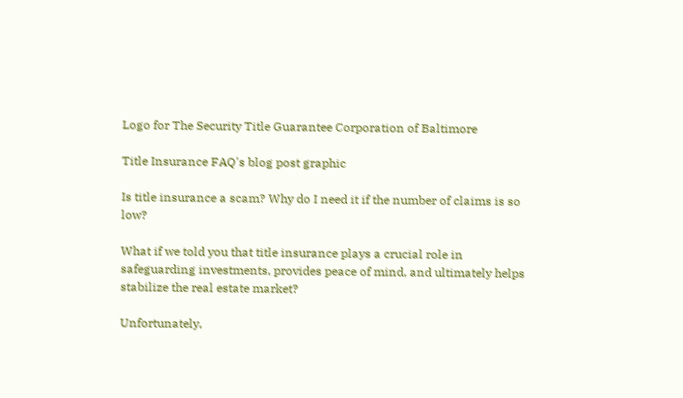Logo for The Security Title Guarantee Corporation of Baltimore

Title Insurance FAQ's blog post graphic

Is title insurance a scam? Why do I need it if the number of claims is so low?

What if we told you that title insurance plays a crucial role in safeguarding investments, provides peace of mind, and ultimately helps stabilize the real estate market?

Unfortunately,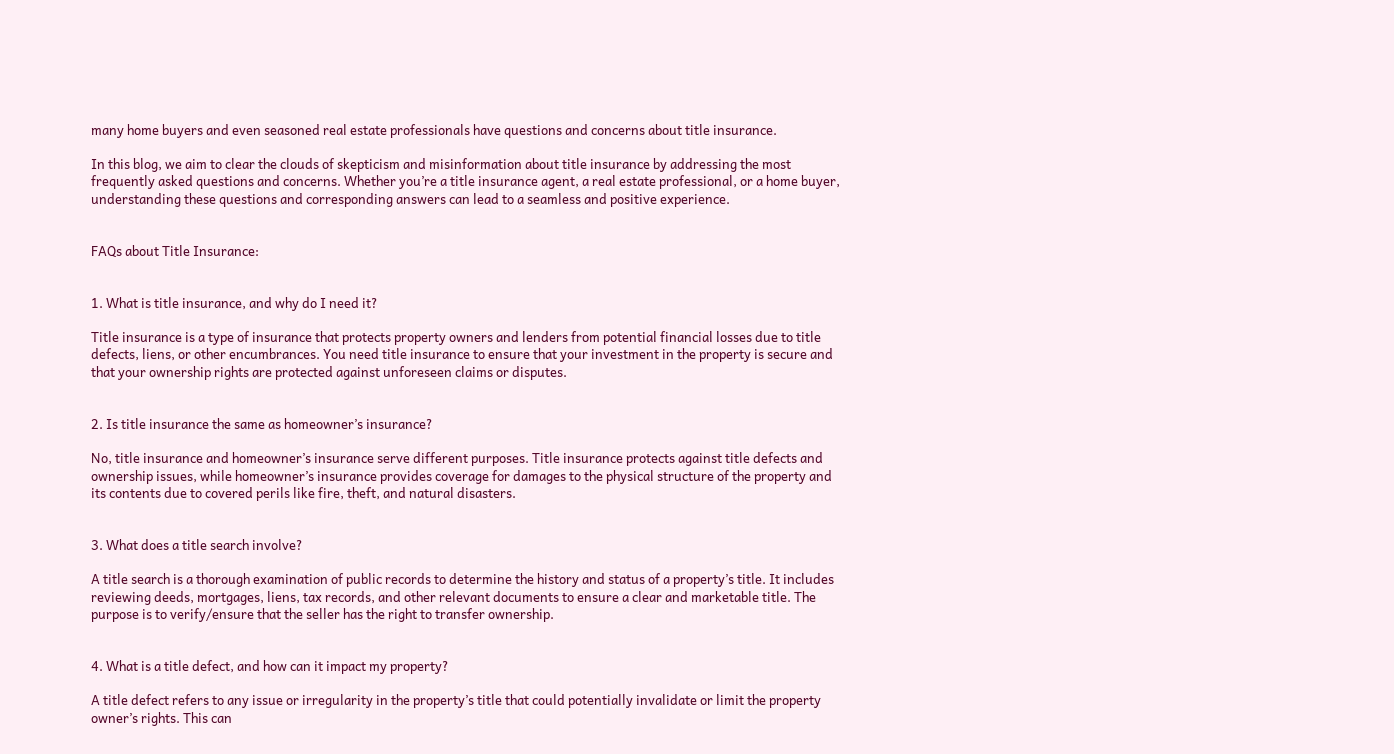many home buyers and even seasoned real estate professionals have questions and concerns about title insurance.

In this blog, we aim to clear the clouds of skepticism and misinformation about title insurance by addressing the most frequently asked questions and concerns. Whether you’re a title insurance agent, a real estate professional, or a home buyer, understanding these questions and corresponding answers can lead to a seamless and positive experience.


FAQs about Title Insurance:


1. What is title insurance, and why do I need it?

Title insurance is a type of insurance that protects property owners and lenders from potential financial losses due to title defects, liens, or other encumbrances. You need title insurance to ensure that your investment in the property is secure and that your ownership rights are protected against unforeseen claims or disputes.


2. Is title insurance the same as homeowner’s insurance?

No, title insurance and homeowner’s insurance serve different purposes. Title insurance protects against title defects and ownership issues, while homeowner’s insurance provides coverage for damages to the physical structure of the property and its contents due to covered perils like fire, theft, and natural disasters.


3. What does a title search involve?

A title search is a thorough examination of public records to determine the history and status of a property’s title. It includes reviewing deeds, mortgages, liens, tax records, and other relevant documents to ensure a clear and marketable title. The purpose is to verify/ensure that the seller has the right to transfer ownership.


4. What is a title defect, and how can it impact my property?

A title defect refers to any issue or irregularity in the property’s title that could potentially invalidate or limit the property owner’s rights. This can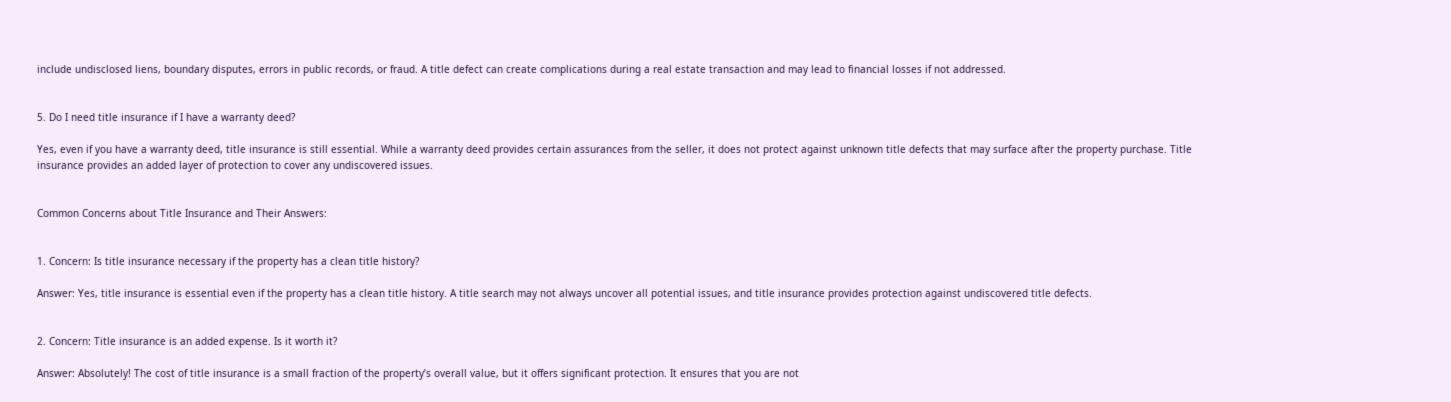include undisclosed liens, boundary disputes, errors in public records, or fraud. A title defect can create complications during a real estate transaction and may lead to financial losses if not addressed.


5. Do I need title insurance if I have a warranty deed?

Yes, even if you have a warranty deed, title insurance is still essential. While a warranty deed provides certain assurances from the seller, it does not protect against unknown title defects that may surface after the property purchase. Title insurance provides an added layer of protection to cover any undiscovered issues.


Common Concerns about Title Insurance and Their Answers:


1. Concern: Is title insurance necessary if the property has a clean title history?

Answer: Yes, title insurance is essential even if the property has a clean title history. A title search may not always uncover all potential issues, and title insurance provides protection against undiscovered title defects.


2. Concern: Title insurance is an added expense. Is it worth it?

Answer: Absolutely! The cost of title insurance is a small fraction of the property’s overall value, but it offers significant protection. It ensures that you are not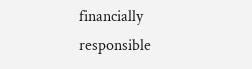financially responsible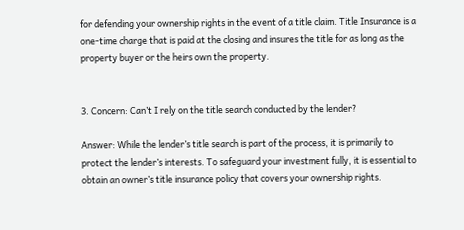for defending your ownership rights in the event of a title claim. Title Insurance is a one-time charge that is paid at the closing and insures the title for as long as the property buyer or the heirs own the property.


3. Concern: Can’t I rely on the title search conducted by the lender?

Answer: While the lender’s title search is part of the process, it is primarily to protect the lender’s interests. To safeguard your investment fully, it is essential to obtain an owner’s title insurance policy that covers your ownership rights.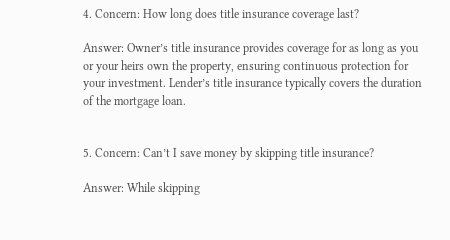4. Concern: How long does title insurance coverage last?

Answer: Owner’s title insurance provides coverage for as long as you or your heirs own the property, ensuring continuous protection for your investment. Lender’s title insurance typically covers the duration of the mortgage loan.


5. Concern: Can’t I save money by skipping title insurance?

Answer: While skipping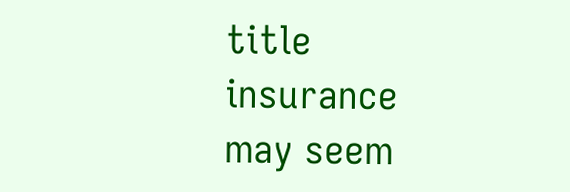title insurance may seem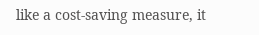like a cost-saving measure, it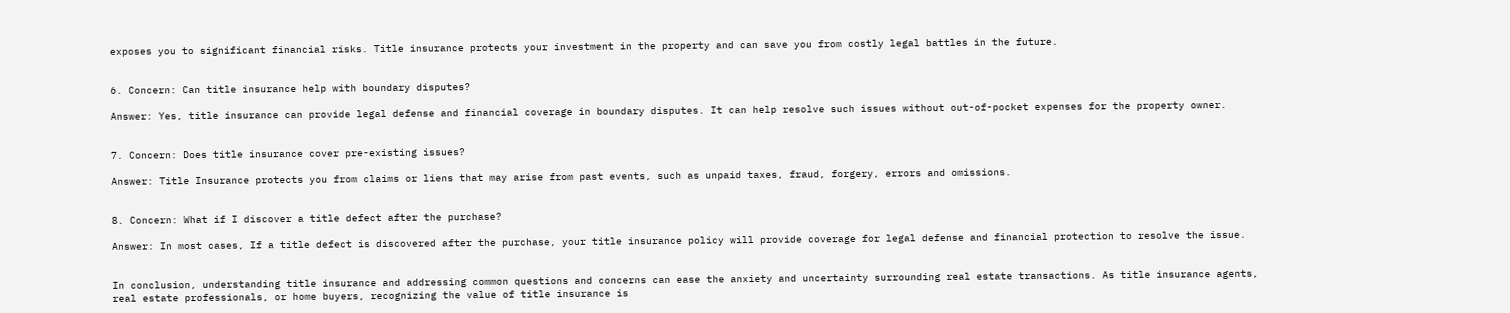exposes you to significant financial risks. Title insurance protects your investment in the property and can save you from costly legal battles in the future.


6. Concern: Can title insurance help with boundary disputes?

Answer: Yes, title insurance can provide legal defense and financial coverage in boundary disputes. It can help resolve such issues without out-of-pocket expenses for the property owner.


7. Concern: Does title insurance cover pre-existing issues?

Answer: Title Insurance protects you from claims or liens that may arise from past events, such as unpaid taxes, fraud, forgery, errors and omissions.


8. Concern: What if I discover a title defect after the purchase?

Answer: In most cases, If a title defect is discovered after the purchase, your title insurance policy will provide coverage for legal defense and financial protection to resolve the issue.


In conclusion, understanding title insurance and addressing common questions and concerns can ease the anxiety and uncertainty surrounding real estate transactions. As title insurance agents, real estate professionals, or home buyers, recognizing the value of title insurance is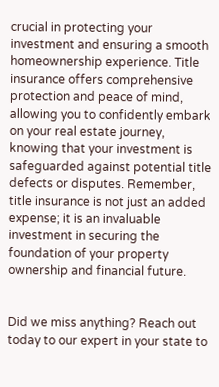crucial in protecting your investment and ensuring a smooth homeownership experience. Title insurance offers comprehensive protection and peace of mind, allowing you to confidently embark on your real estate journey, knowing that your investment is safeguarded against potential title defects or disputes. Remember, title insurance is not just an added expense; it is an invaluable investment in securing the foundation of your property ownership and financial future.


Did we miss anything? Reach out today to our expert in your state to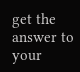get the answer to your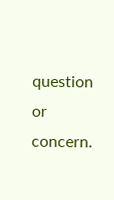question or concern.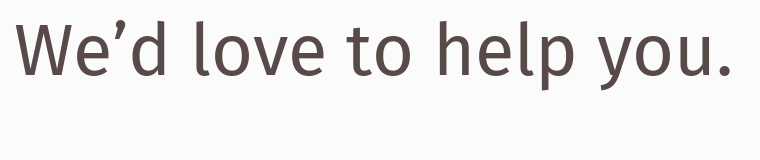We’d love to help you.